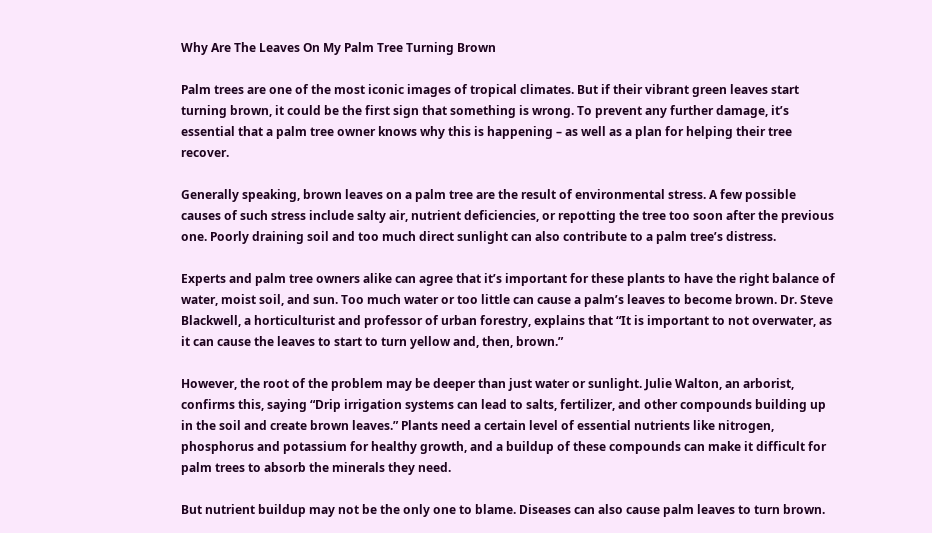Why Are The Leaves On My Palm Tree Turning Brown

Palm trees are one of the most iconic images of tropical climates. But if their vibrant green leaves start turning brown, it could be the first sign that something is wrong. To prevent any further damage, it’s essential that a palm tree owner knows why this is happening – as well as a plan for helping their tree recover.

Generally speaking, brown leaves on a palm tree are the result of environmental stress. A few possible causes of such stress include salty air, nutrient deficiencies, or repotting the tree too soon after the previous one. Poorly draining soil and too much direct sunlight can also contribute to a palm tree’s distress.

Experts and palm tree owners alike can agree that it’s important for these plants to have the right balance of water, moist soil, and sun. Too much water or too little can cause a palm’s leaves to become brown. Dr. Steve Blackwell, a horticulturist and professor of urban forestry, explains that “It is important to not overwater, as it can cause the leaves to start to turn yellow and, then, brown.”

However, the root of the problem may be deeper than just water or sunlight. Julie Walton, an arborist, confirms this, saying “Drip irrigation systems can lead to salts, fertilizer, and other compounds building up in the soil and create brown leaves.” Plants need a certain level of essential nutrients like nitrogen, phosphorus and potassium for healthy growth, and a buildup of these compounds can make it difficult for palm trees to absorb the minerals they need.

But nutrient buildup may not be the only one to blame. Diseases can also cause palm leaves to turn brown.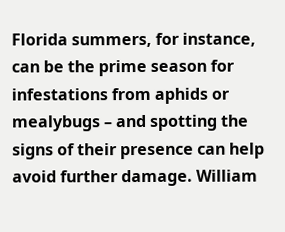Florida summers, for instance, can be the prime season for infestations from aphids or mealybugs – and spotting the signs of their presence can help avoid further damage. William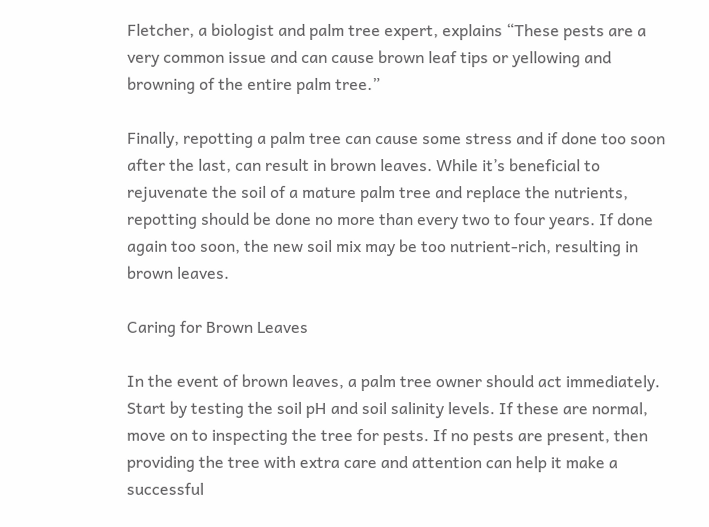Fletcher, a biologist and palm tree expert, explains “These pests are a very common issue and can cause brown leaf tips or yellowing and browning of the entire palm tree.”

Finally, repotting a palm tree can cause some stress and if done too soon after the last, can result in brown leaves. While it’s beneficial to rejuvenate the soil of a mature palm tree and replace the nutrients, repotting should be done no more than every two to four years. If done again too soon, the new soil mix may be too nutrient-rich, resulting in brown leaves.

Caring for Brown Leaves

In the event of brown leaves, a palm tree owner should act immediately. Start by testing the soil pH and soil salinity levels. If these are normal, move on to inspecting the tree for pests. If no pests are present, then providing the tree with extra care and attention can help it make a successful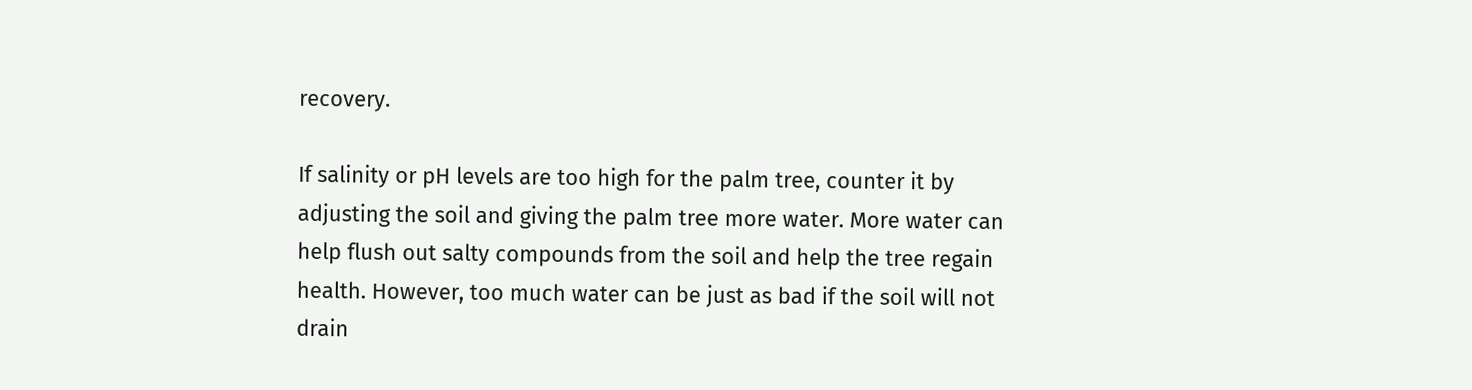recovery.

If salinity or pH levels are too high for the palm tree, counter it by adjusting the soil and giving the palm tree more water. More water can help flush out salty compounds from the soil and help the tree regain health. However, too much water can be just as bad if the soil will not drain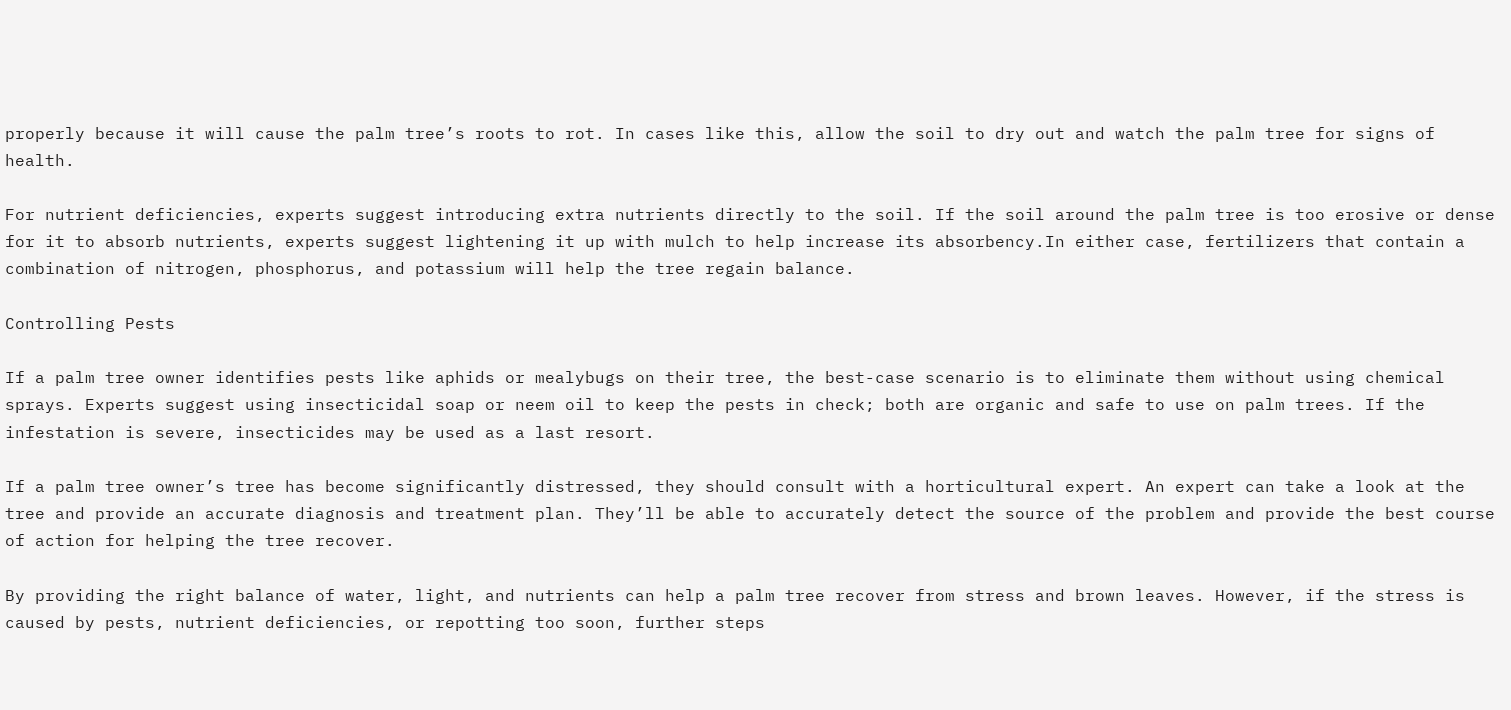properly because it will cause the palm tree’s roots to rot. In cases like this, allow the soil to dry out and watch the palm tree for signs of health.

For nutrient deficiencies, experts suggest introducing extra nutrients directly to the soil. If the soil around the palm tree is too erosive or dense for it to absorb nutrients, experts suggest lightening it up with mulch to help increase its absorbency.In either case, fertilizers that contain a combination of nitrogen, phosphorus, and potassium will help the tree regain balance.

Controlling Pests

If a palm tree owner identifies pests like aphids or mealybugs on their tree, the best-case scenario is to eliminate them without using chemical sprays. Experts suggest using insecticidal soap or neem oil to keep the pests in check; both are organic and safe to use on palm trees. If the infestation is severe, insecticides may be used as a last resort.

If a palm tree owner’s tree has become significantly distressed, they should consult with a horticultural expert. An expert can take a look at the tree and provide an accurate diagnosis and treatment plan. They’ll be able to accurately detect the source of the problem and provide the best course of action for helping the tree recover.

By providing the right balance of water, light, and nutrients can help a palm tree recover from stress and brown leaves. However, if the stress is caused by pests, nutrient deficiencies, or repotting too soon, further steps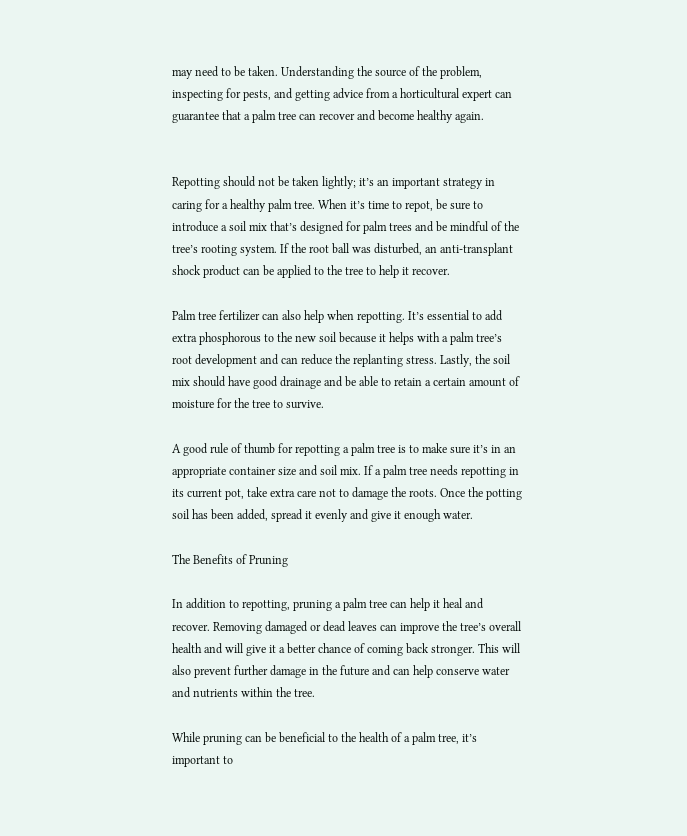may need to be taken. Understanding the source of the problem, inspecting for pests, and getting advice from a horticultural expert can guarantee that a palm tree can recover and become healthy again.


Repotting should not be taken lightly; it’s an important strategy in caring for a healthy palm tree. When it’s time to repot, be sure to introduce a soil mix that’s designed for palm trees and be mindful of the tree’s rooting system. If the root ball was disturbed, an anti-transplant shock product can be applied to the tree to help it recover.

Palm tree fertilizer can also help when repotting. It’s essential to add extra phosphorous to the new soil because it helps with a palm tree’s root development and can reduce the replanting stress. Lastly, the soil mix should have good drainage and be able to retain a certain amount of moisture for the tree to survive.

A good rule of thumb for repotting a palm tree is to make sure it’s in an appropriate container size and soil mix. If a palm tree needs repotting in its current pot, take extra care not to damage the roots. Once the potting soil has been added, spread it evenly and give it enough water.

The Benefits of Pruning

In addition to repotting, pruning a palm tree can help it heal and recover. Removing damaged or dead leaves can improve the tree’s overall health and will give it a better chance of coming back stronger. This will also prevent further damage in the future and can help conserve water and nutrients within the tree.

While pruning can be beneficial to the health of a palm tree, it’s important to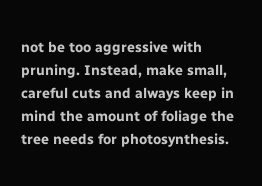not be too aggressive with pruning. Instead, make small, careful cuts and always keep in mind the amount of foliage the tree needs for photosynthesis.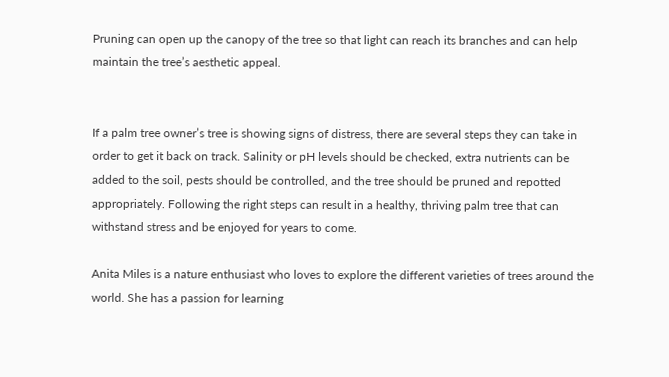Pruning can open up the canopy of the tree so that light can reach its branches and can help maintain the tree’s aesthetic appeal.


If a palm tree owner’s tree is showing signs of distress, there are several steps they can take in order to get it back on track. Salinity or pH levels should be checked, extra nutrients can be added to the soil, pests should be controlled, and the tree should be pruned and repotted appropriately. Following the right steps can result in a healthy, thriving palm tree that can withstand stress and be enjoyed for years to come.

Anita Miles is a nature enthusiast who loves to explore the different varieties of trees around the world. She has a passion for learning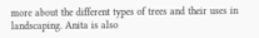more about the different types of trees and their uses in landscaping. Anita is also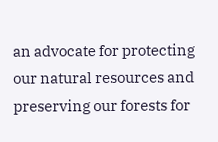an advocate for protecting our natural resources and preserving our forests for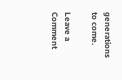generations to come.

Leave a Comment